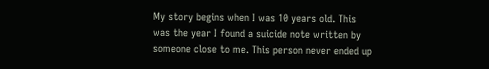My story begins when I was 10 years old. This was the year I found a suicide note written by someone close to me. This person never ended up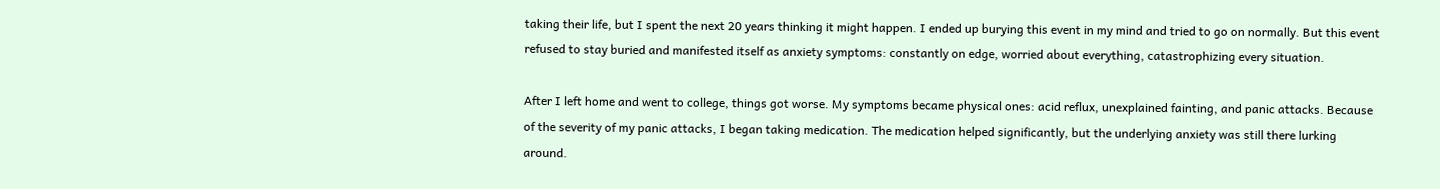taking their life, but I spent the next 20 years thinking it might happen. I ended up burying this event in my mind and tried to go on normally. But this event refused to stay buried and manifested itself as anxiety symptoms: constantly on edge, worried about everything, catastrophizing every situation.

After I left home and went to college, things got worse. My symptoms became physical ones: acid reflux, unexplained fainting, and panic attacks. Because of the severity of my panic attacks, I began taking medication. The medication helped significantly, but the underlying anxiety was still there lurking around.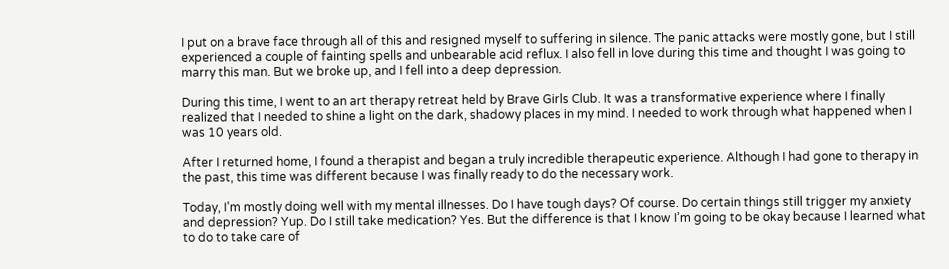I put on a brave face through all of this and resigned myself to suffering in silence. The panic attacks were mostly gone, but I still experienced a couple of fainting spells and unbearable acid reflux. I also fell in love during this time and thought I was going to marry this man. But we broke up, and I fell into a deep depression.

During this time, I went to an art therapy retreat held by Brave Girls Club. It was a transformative experience where I finally realized that I needed to shine a light on the dark, shadowy places in my mind. I needed to work through what happened when I was 10 years old.

After I returned home, I found a therapist and began a truly incredible therapeutic experience. Although I had gone to therapy in the past, this time was different because I was finally ready to do the necessary work.

Today, I’m mostly doing well with my mental illnesses. Do I have tough days? Of course. Do certain things still trigger my anxiety and depression? Yup. Do I still take medication? Yes. But the difference is that I know I’m going to be okay because I learned what to do to take care of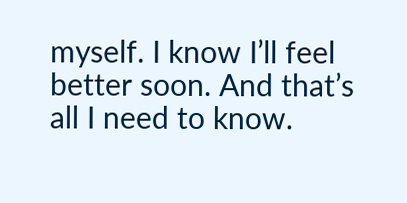myself. I know I’ll feel better soon. And that’s all I need to know.